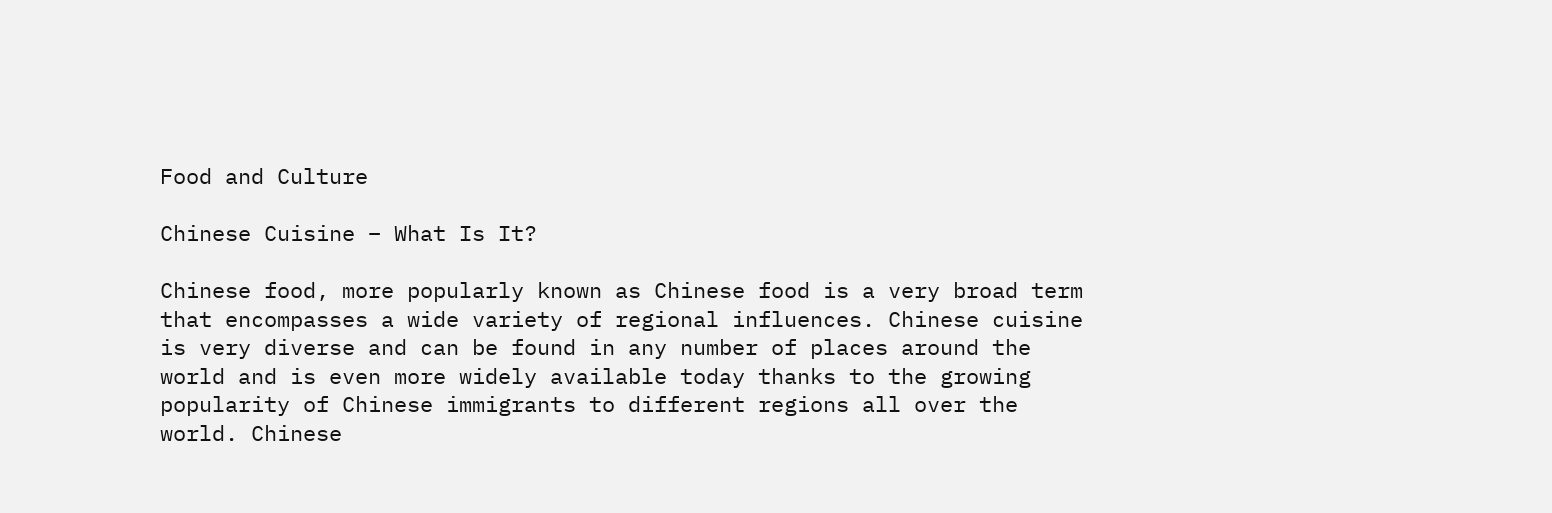Food and Culture

Chinese Cuisine – What Is It?

Chinese food, more popularly known as Chinese food is a very broad term that encompasses a wide variety of regional influences. Chinese cuisine is very diverse and can be found in any number of places around the world and is even more widely available today thanks to the growing popularity of Chinese immigrants to different regions all over the world. Chinese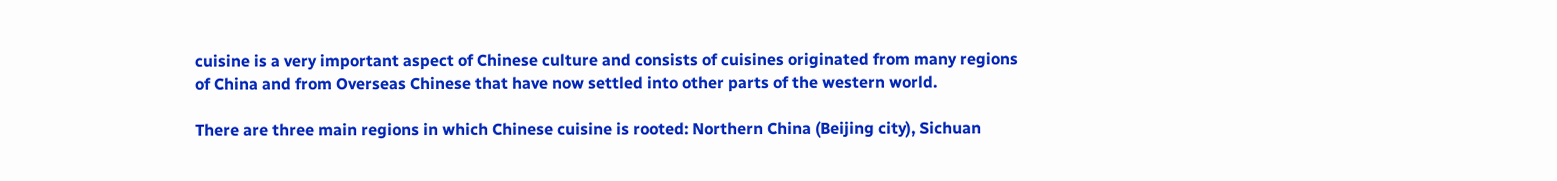cuisine is a very important aspect of Chinese culture and consists of cuisines originated from many regions of China and from Overseas Chinese that have now settled into other parts of the western world.

There are three main regions in which Chinese cuisine is rooted: Northern China (Beijing city), Sichuan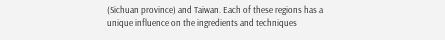(Sichuan province) and Taiwan. Each of these regions has a unique influence on the ingredients and techniques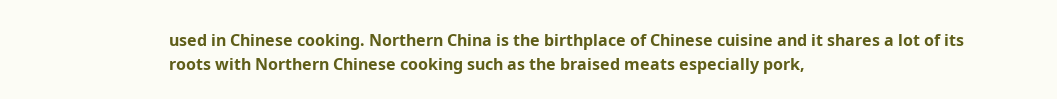used in Chinese cooking. Northern China is the birthplace of Chinese cuisine and it shares a lot of its roots with Northern Chinese cooking such as the braised meats especially pork,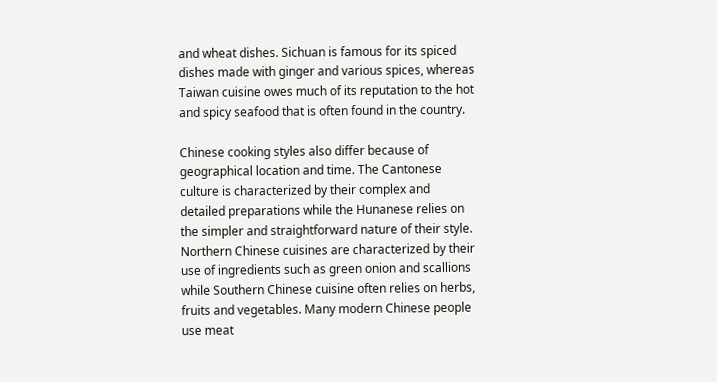and wheat dishes. Sichuan is famous for its spiced dishes made with ginger and various spices, whereas Taiwan cuisine owes much of its reputation to the hot and spicy seafood that is often found in the country.

Chinese cooking styles also differ because of geographical location and time. The Cantonese culture is characterized by their complex and detailed preparations while the Hunanese relies on the simpler and straightforward nature of their style. Northern Chinese cuisines are characterized by their use of ingredients such as green onion and scallions while Southern Chinese cuisine often relies on herbs, fruits and vegetables. Many modern Chinese people use meat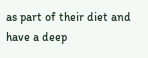as part of their diet and have a deep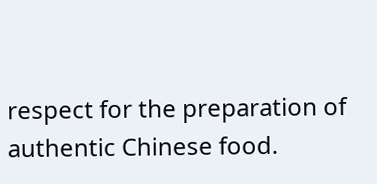respect for the preparation of authentic Chinese food.